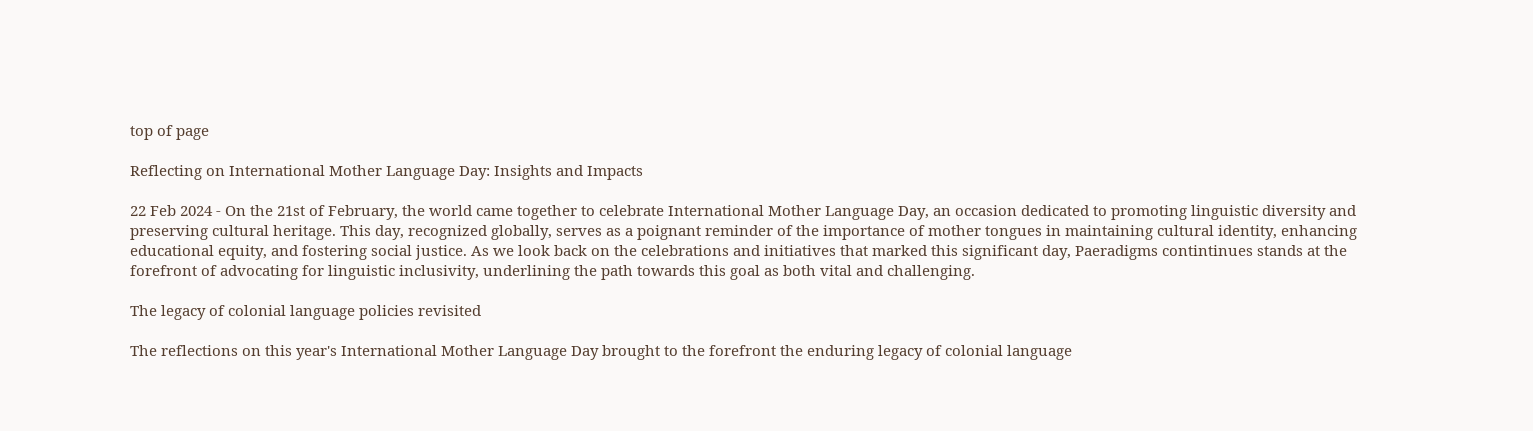top of page

Reflecting on International Mother Language Day: Insights and Impacts

22 Feb 2024 - On the 21st of February, the world came together to celebrate International Mother Language Day, an occasion dedicated to promoting linguistic diversity and preserving cultural heritage. This day, recognized globally, serves as a poignant reminder of the importance of mother tongues in maintaining cultural identity, enhancing educational equity, and fostering social justice. As we look back on the celebrations and initiatives that marked this significant day, Paeradigms contintinues stands at the forefront of advocating for linguistic inclusivity, underlining the path towards this goal as both vital and challenging.

The legacy of colonial language policies revisited

The reflections on this year's International Mother Language Day brought to the forefront the enduring legacy of colonial language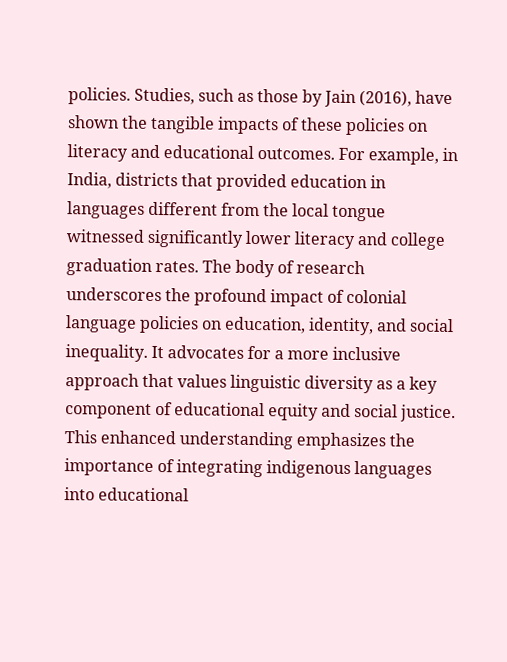policies. Studies, such as those by Jain (2016), have shown the tangible impacts of these policies on literacy and educational outcomes. For example, in India, districts that provided education in languages different from the local tongue witnessed significantly lower literacy and college graduation rates. The body of research underscores the profound impact of colonial language policies on education, identity, and social inequality. It advocates for a more inclusive approach that values linguistic diversity as a key component of educational equity and social justice. This enhanced understanding emphasizes the importance of integrating indigenous languages into educational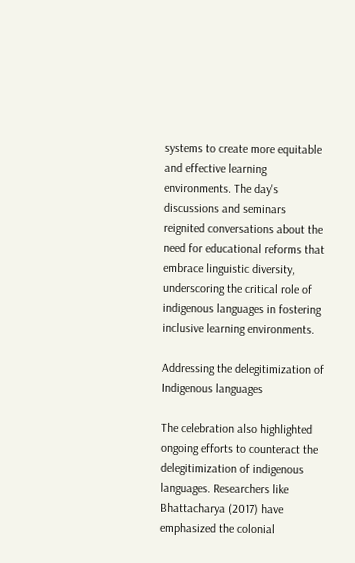systems to create more equitable and effective learning environments. The day's discussions and seminars reignited conversations about the need for educational reforms that embrace linguistic diversity, underscoring the critical role of indigenous languages in fostering inclusive learning environments.

Addressing the delegitimization of Indigenous languages

The celebration also highlighted ongoing efforts to counteract the delegitimization of indigenous languages. Researchers like Bhattacharya (2017) have emphasized the colonial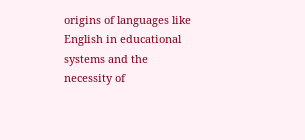origins of languages like English in educational systems and the necessity of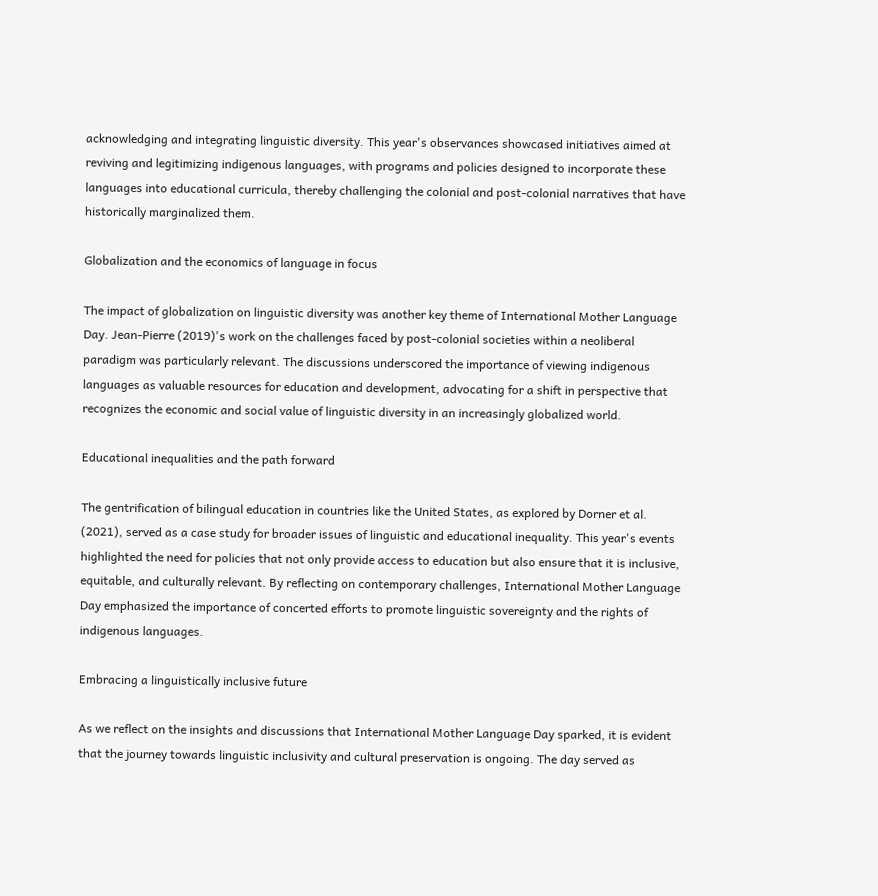acknowledging and integrating linguistic diversity. This year's observances showcased initiatives aimed at reviving and legitimizing indigenous languages, with programs and policies designed to incorporate these languages into educational curricula, thereby challenging the colonial and post-colonial narratives that have historically marginalized them.

Globalization and the economics of language in focus

The impact of globalization on linguistic diversity was another key theme of International Mother Language Day. Jean-Pierre (2019)'s work on the challenges faced by post-colonial societies within a neoliberal paradigm was particularly relevant. The discussions underscored the importance of viewing indigenous languages as valuable resources for education and development, advocating for a shift in perspective that recognizes the economic and social value of linguistic diversity in an increasingly globalized world.

Educational inequalities and the path forward

The gentrification of bilingual education in countries like the United States, as explored by Dorner et al. (2021), served as a case study for broader issues of linguistic and educational inequality. This year's events highlighted the need for policies that not only provide access to education but also ensure that it is inclusive, equitable, and culturally relevant. By reflecting on contemporary challenges, International Mother Language Day emphasized the importance of concerted efforts to promote linguistic sovereignty and the rights of indigenous languages.

Embracing a linguistically inclusive future

As we reflect on the insights and discussions that International Mother Language Day sparked, it is evident that the journey towards linguistic inclusivity and cultural preservation is ongoing. The day served as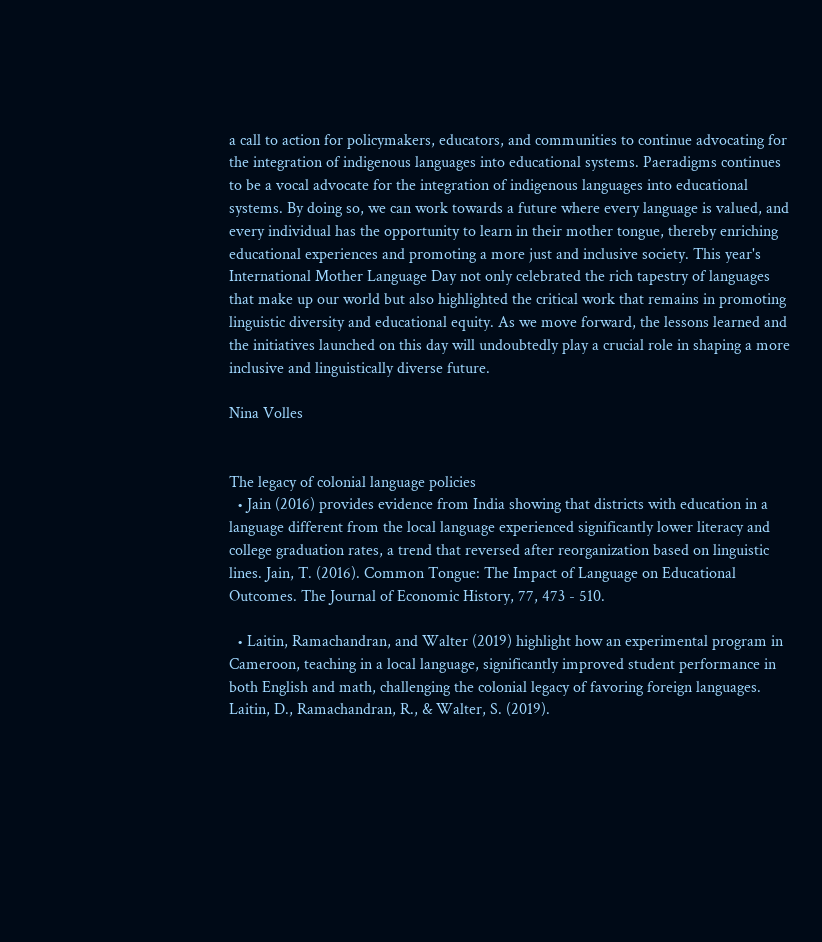a call to action for policymakers, educators, and communities to continue advocating for the integration of indigenous languages into educational systems. Paeradigms continues to be a vocal advocate for the integration of indigenous languages into educational systems. By doing so, we can work towards a future where every language is valued, and every individual has the opportunity to learn in their mother tongue, thereby enriching educational experiences and promoting a more just and inclusive society. This year's International Mother Language Day not only celebrated the rich tapestry of languages that make up our world but also highlighted the critical work that remains in promoting linguistic diversity and educational equity. As we move forward, the lessons learned and the initiatives launched on this day will undoubtedly play a crucial role in shaping a more inclusive and linguistically diverse future.

Nina Volles


The legacy of colonial language policies
  • Jain (2016) provides evidence from India showing that districts with education in a language different from the local language experienced significantly lower literacy and college graduation rates, a trend that reversed after reorganization based on linguistic lines. Jain, T. (2016). Common Tongue: The Impact of Language on Educational Outcomes. The Journal of Economic History, 77, 473 - 510.

  • Laitin, Ramachandran, and Walter (2019) highlight how an experimental program in Cameroon, teaching in a local language, significantly improved student performance in both English and math, challenging the colonial legacy of favoring foreign languages. Laitin, D., Ramachandran, R., & Walter, S. (2019).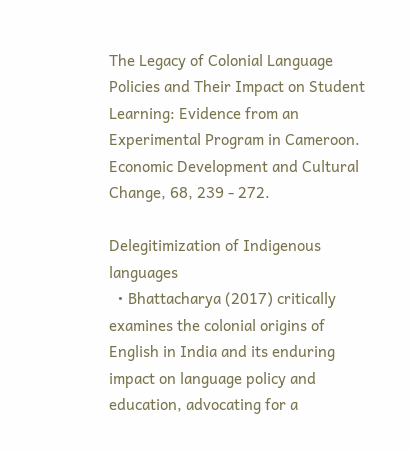The Legacy of Colonial Language Policies and Their Impact on Student Learning: Evidence from an Experimental Program in Cameroon. Economic Development and Cultural Change, 68, 239 - 272.

Delegitimization of Indigenous languages
  • Bhattacharya (2017) critically examines the colonial origins of English in India and its enduring impact on language policy and education, advocating for a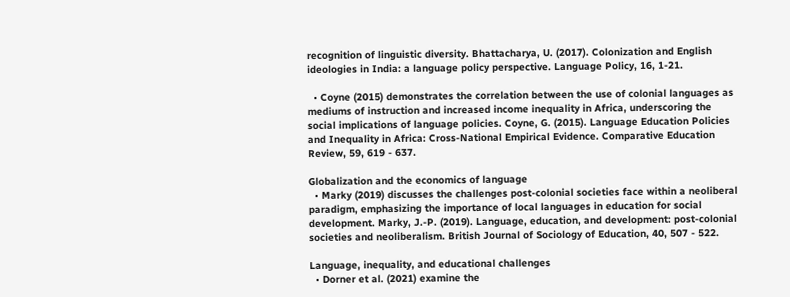recognition of linguistic diversity. Bhattacharya, U. (2017). Colonization and English ideologies in India: a language policy perspective. Language Policy, 16, 1-21.

  • Coyne (2015) demonstrates the correlation between the use of colonial languages as mediums of instruction and increased income inequality in Africa, underscoring the social implications of language policies. Coyne, G. (2015). Language Education Policies and Inequality in Africa: Cross-National Empirical Evidence. Comparative Education Review, 59, 619 - 637.

Globalization and the economics of language
  • Marky (2019) discusses the challenges post-colonial societies face within a neoliberal paradigm, emphasizing the importance of local languages in education for social development. Marky, J.-P. (2019). Language, education, and development: post-colonial societies and neoliberalism. British Journal of Sociology of Education, 40, 507 - 522.

Language, inequality, and educational challenges
  • Dorner et al. (2021) examine the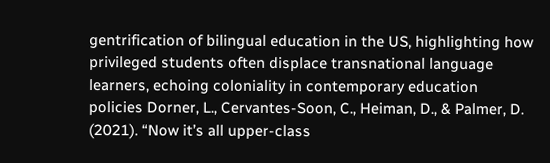gentrification of bilingual education in the US, highlighting how privileged students often displace transnational language learners, echoing coloniality in contemporary education policies Dorner, L., Cervantes-Soon, C., Heiman, D., & Palmer, D. (2021). “Now it’s all upper-class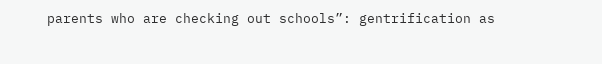parents who are checking out schools”: gentrification as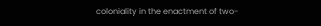coloniality in the enactment of two-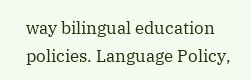way bilingual education policies. Language Policy,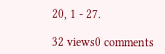20, 1 - 27.

32 views0 comments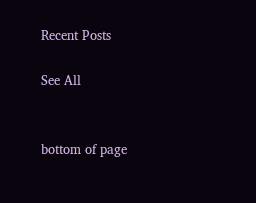Recent Posts

See All


bottom of page